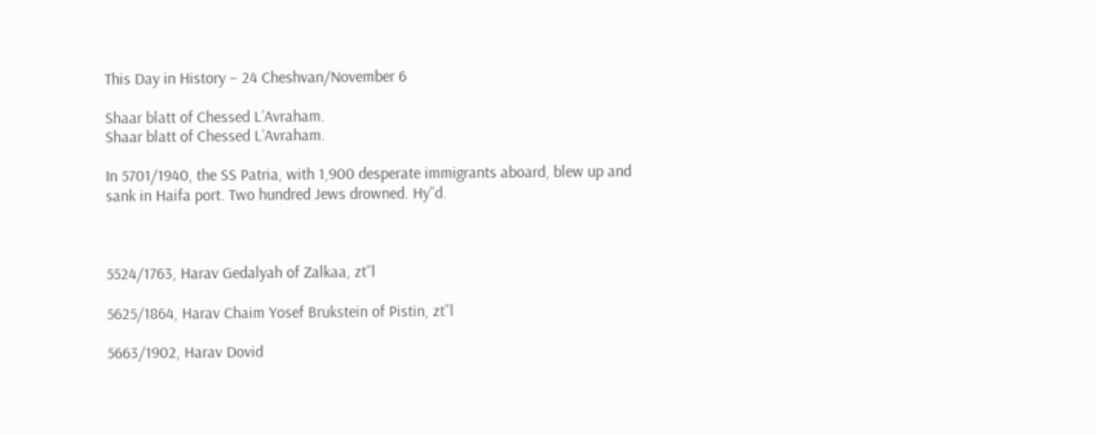This Day in History – 24 Cheshvan/November 6

Shaar blatt of Chessed L’Avraham.
Shaar blatt of Chessed L’Avraham.

In 5701/1940, the SS Patria, with 1,900 desperate immigrants aboard, blew up and sank in Haifa port. Two hundred Jews drowned. Hy”d.



5524/1763, Harav Gedalyah of Zalkaa, zt”l

5625/1864, Harav Chaim Yosef Brukstein of Pistin, zt”l

5663/1902, Harav Dovid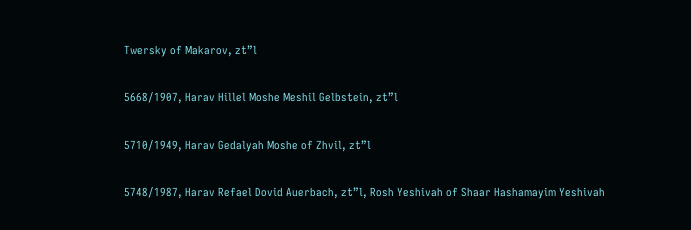Twersky of Makarov, zt”l

5668/1907, Harav Hillel Moshe Meshil Gelbstein, zt”l

5710/1949, Harav Gedalyah Moshe of Zhvil, zt”l

5748/1987, Harav Refael Dovid Auerbach, zt”l, Rosh Yeshivah of Shaar Hashamayim Yeshivah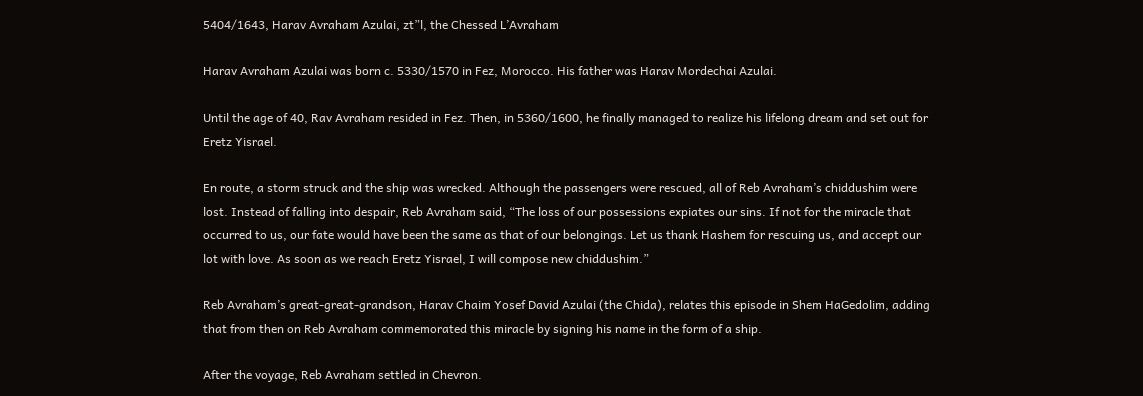5404/1643, Harav Avraham Azulai, zt”l, the Chessed L’Avraham

Harav Avraham Azulai was born c. 5330/1570 in Fez, Morocco. His father was Harav Mordechai Azulai.

Until the age of 40, Rav Avraham resided in Fez. Then, in 5360/1600, he finally managed to realize his lifelong dream and set out for Eretz Yisrael.

En route, a storm struck and the ship was wrecked. Although the passengers were rescued, all of Reb Avraham’s chiddushim were lost. Instead of falling into despair, Reb Avraham said, “The loss of our possessions expiates our sins. If not for the miracle that occurred to us, our fate would have been the same as that of our belongings. Let us thank Hashem for rescuing us, and accept our lot with love. As soon as we reach Eretz Yisrael, I will compose new chiddushim.”

Reb Avraham’s great-great-grandson, Harav Chaim Yosef David Azulai (the Chida), relates this episode in Shem HaGedolim, adding that from then on Reb Avraham commemorated this miracle by signing his name in the form of a ship.

After the voyage, Reb Avraham settled in Chevron.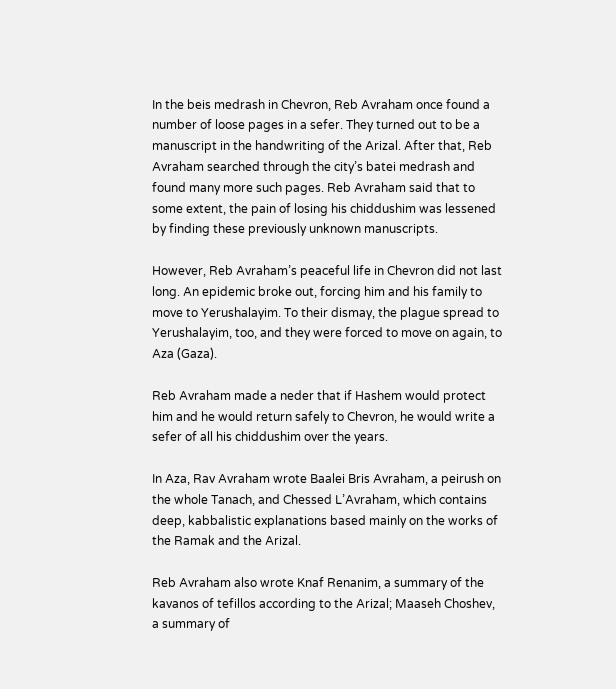In the beis medrash in Chevron, Reb Avraham once found a number of loose pages in a sefer. They turned out to be a manuscript in the handwriting of the Arizal. After that, Reb Avraham searched through the city’s batei medrash and found many more such pages. Reb Avraham said that to some extent, the pain of losing his chiddushim was lessened by finding these previously unknown manuscripts.

However, Reb Avraham’s peaceful life in Chevron did not last long. An epidemic broke out, forcing him and his family to move to Yerushalayim. To their dismay, the plague spread to Yerushalayim, too, and they were forced to move on again, to Aza (Gaza).

Reb Avraham made a neder that if Hashem would protect him and he would return safely to Chevron, he would write a sefer of all his chiddushim over the years.

In Aza, Rav Avraham wrote Baalei Bris Avraham, a peirush on the whole Tanach, and Chessed L’Avraham, which contains deep, kabbalistic explanations based mainly on the works of the Ramak and the Arizal.

Reb Avraham also wrote Knaf Renanim, a summary of the kavanos of tefillos according to the Arizal; Maaseh Choshev, a summary of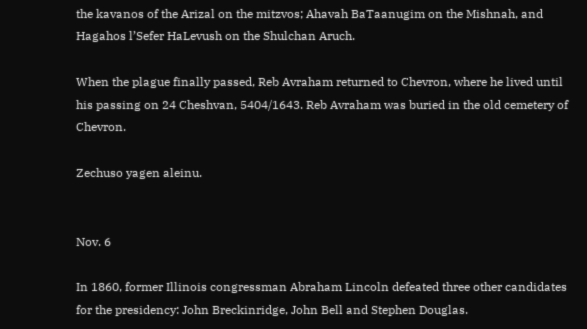the kavanos of the Arizal on the mitzvos; Ahavah BaTaanugim on the Mishnah, and Hagahos l’Sefer HaLevush on the Shulchan Aruch.

When the plague finally passed, Reb Avraham returned to Chevron, where he lived until his passing on 24 Cheshvan, 5404/1643. Reb Avraham was buried in the old cemetery of Chevron.

Zechuso yagen aleinu.


Nov. 6

In 1860, former Illinois congressman Abraham Lincoln defeated three other candidates for the presidency: John Breckinridge, John Bell and Stephen Douglas.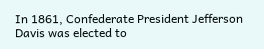In 1861, Confederate President Jefferson Davis was elected to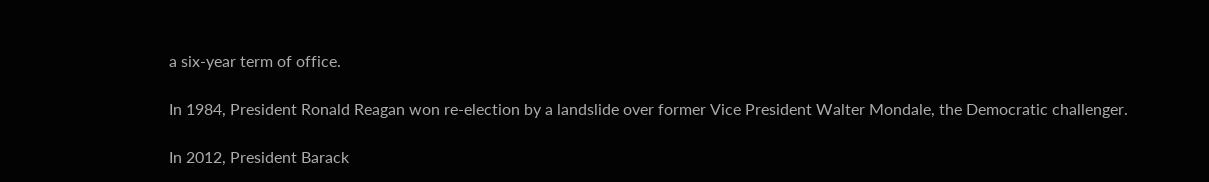a six-year term of office.

In 1984, President Ronald Reagan won re-election by a landslide over former Vice President Walter Mondale, the Democratic challenger.

In 2012, President Barack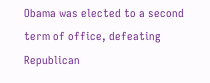Obama was elected to a second term of office, defeating Republican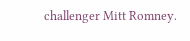challenger Mitt Romney.